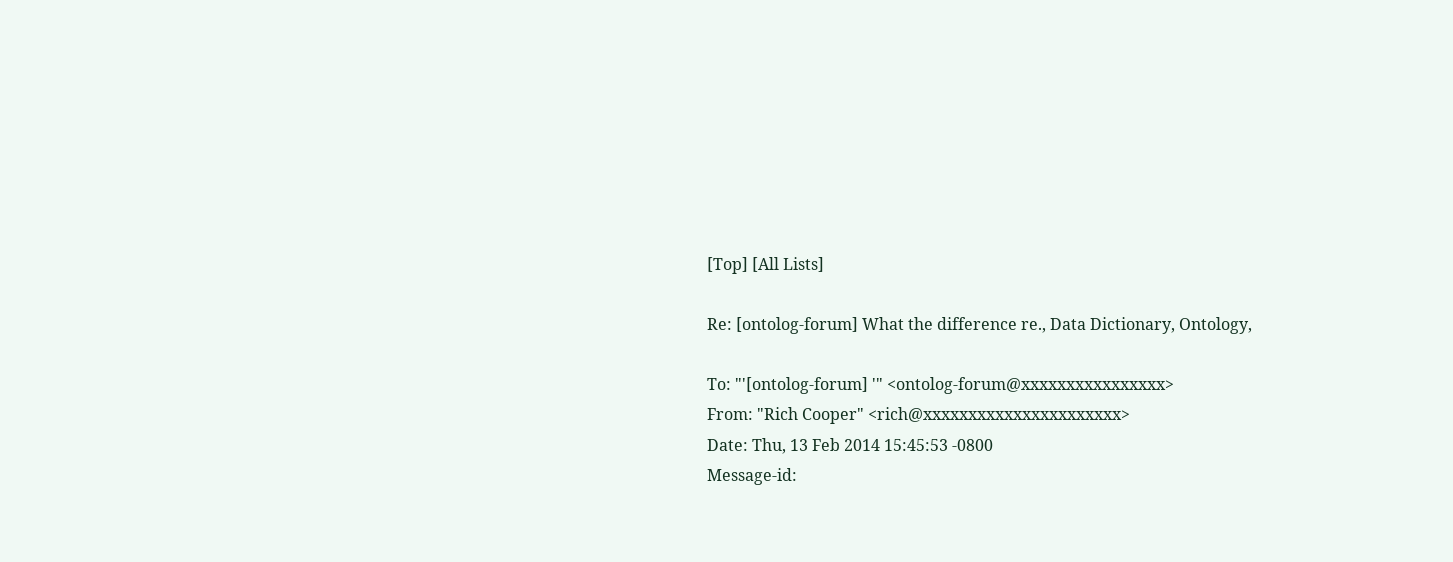[Top] [All Lists]

Re: [ontolog-forum] What the difference re., Data Dictionary, Ontology,

To: "'[ontolog-forum] '" <ontolog-forum@xxxxxxxxxxxxxxxx>
From: "Rich Cooper" <rich@xxxxxxxxxxxxxxxxxxxxxx>
Date: Thu, 13 Feb 2014 15:45:53 -0800
Message-id: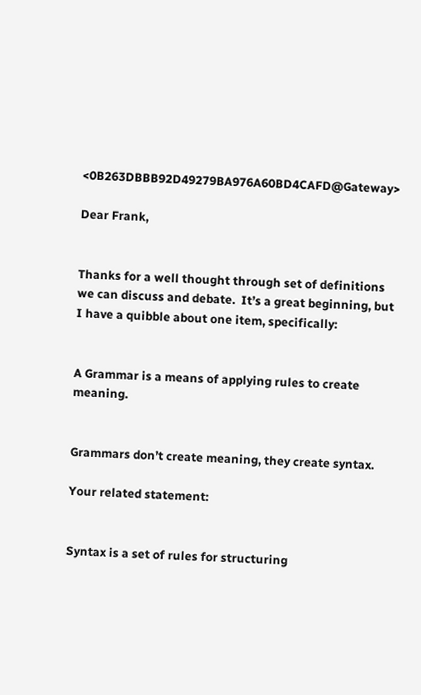<0B263DBBB92D49279BA976A60BD4CAFD@Gateway>

Dear Frank,


Thanks for a well thought through set of definitions we can discuss and debate.  It’s a great beginning, but I have a quibble about one item, specifically:


A Grammar is a means of applying rules to create meaning.


Grammars don’t create meaning, they create syntax.

Your related statement:


Syntax is a set of rules for structuring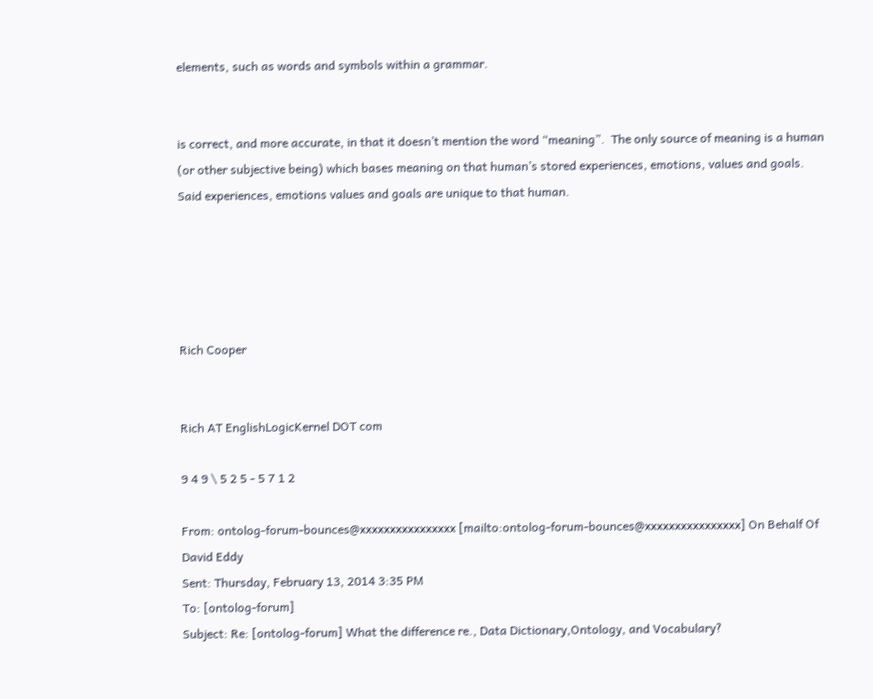elements, such as words and symbols within a grammar.


is correct, and more accurate, in that it doesn’t mention the word “meaning”.  The only source of meaning is a human (or other subjective being) which bases meaning on that human’s stored experiences, emotions, values and goals.  Said experiences, emotions values and goals are unique to that human.





Rich Cooper


Rich AT EnglishLogicKernel DOT com

9 4 9 \ 5 2 5 - 5 7 1 2

From: ontolog-forum-bounces@xxxxxxxxxxxxxxxx [mailto:ontolog-forum-bounces@xxxxxxxxxxxxxxxx] On Behalf Of David Eddy
Sent: Thursday, February 13, 2014 3:35 PM
To: [ontolog-forum]
Subject: Re: [ontolog-forum] What the difference re., Data Dictionary,Ontology, and Vocabulary?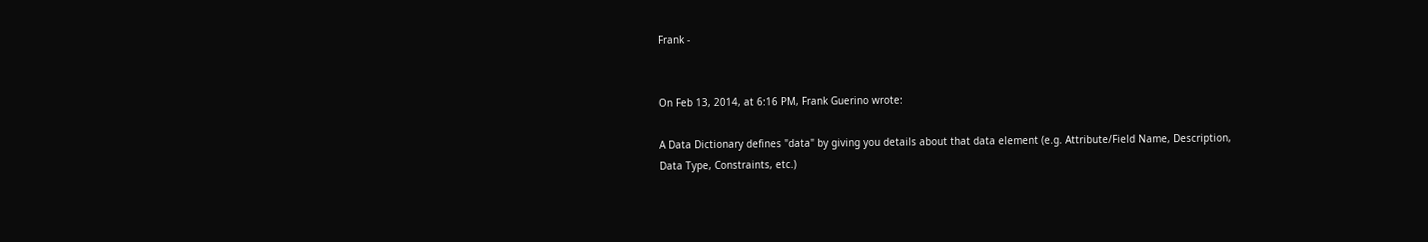Frank -


On Feb 13, 2014, at 6:16 PM, Frank Guerino wrote:

A Data Dictionary defines "data" by giving you details about that data element (e.g. Attribute/Field Name, Description, Data Type, Constraints, etc.)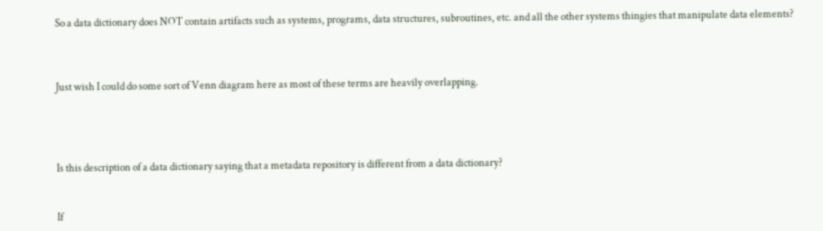So a data dictionary does NOT contain artifacts such as systems, programs, data structures, subroutines, etc. and all the other systems thingies that manipulate data elements?



Just wish I could do some sort of Venn diagram here as most of these terms are heavily overlapping.




Is this description of a data dictionary saying that a metadata repository is different from a data dictionary?


If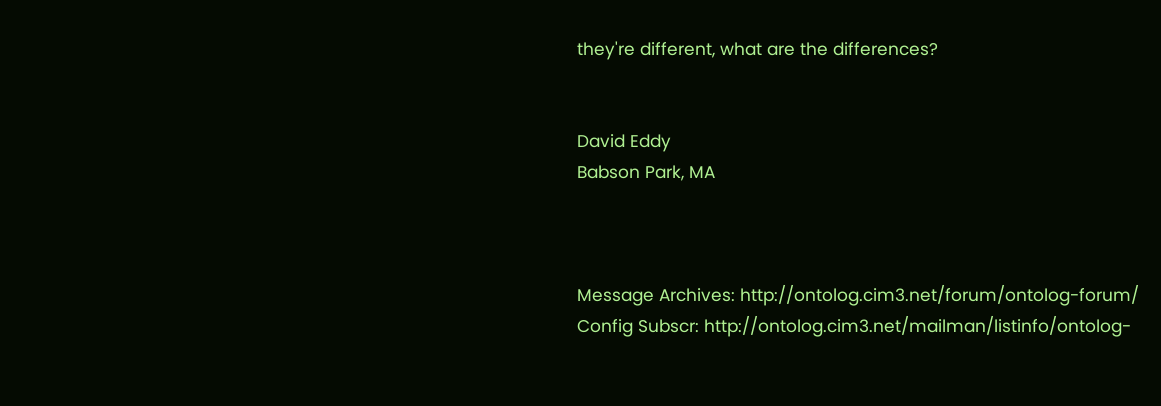they're different, what are the differences?


David Eddy
Babson Park, MA



Message Archives: http://ontolog.cim3.net/forum/ontolog-forum/
Config Subscr: http://ontolog.cim3.net/mailman/listinfo/ontolog-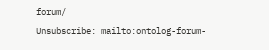forum/
Unsubscribe: mailto:ontolog-forum-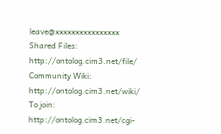leave@xxxxxxxxxxxxxxxx
Shared Files: http://ontolog.cim3.net/file/
Community Wiki: http://ontolog.cim3.net/wiki/
To join: http://ontolog.cim3.net/cgi-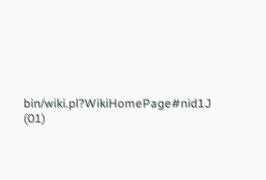bin/wiki.pl?WikiHomePage#nid1J    (01)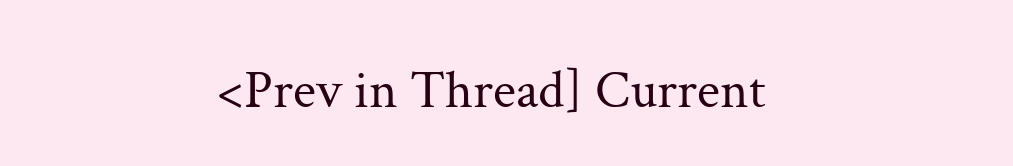<Prev in Thread] Current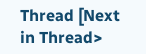Thread [Next in Thread>